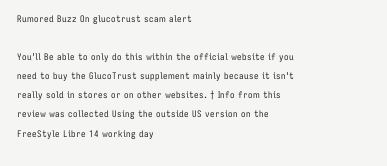Rumored Buzz On glucotrust scam alert

You'll Be able to only do this within the official website if you need to buy the GlucoTrust supplement mainly because it isn't really sold in stores or on other websites. † Info from this review was collected Using the outside US version on the FreeStyle Libre 14 working day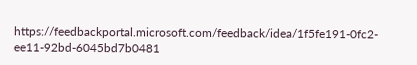https://feedbackportal.microsoft.com/feedback/idea/1f5fe191-0fc2-ee11-92bd-6045bd7b0481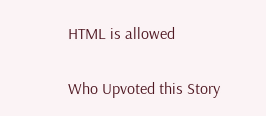HTML is allowed

Who Upvoted this Story